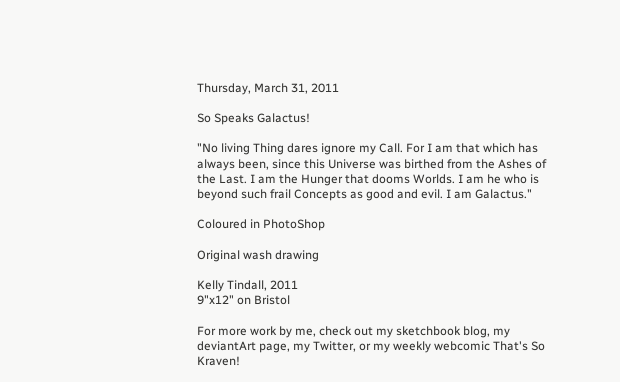Thursday, March 31, 2011

So Speaks Galactus!

"No living Thing dares ignore my Call. For I am that which has always been, since this Universe was birthed from the Ashes of the Last. I am the Hunger that dooms Worlds. I am he who is beyond such frail Concepts as good and evil. I am Galactus."

Coloured in PhotoShop

Original wash drawing

Kelly Tindall, 2011
9"x12" on Bristol

For more work by me, check out my sketchbook blog, my deviantArt page, my Twitter, or my weekly webcomic That's So Kraven!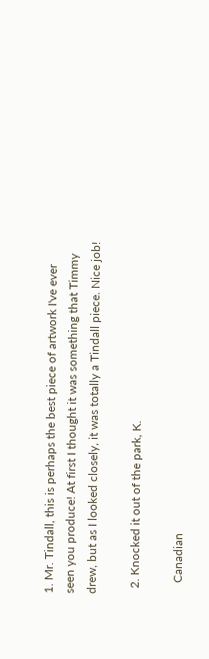1. Mr. Tindall, this is perhaps the best piece of artwork I've ever seen you produce! At first I thought it was something that Timmy drew, but as I looked closely, it was totally a Tindall piece. Nice job!

  2. Knocked it out of the park, K.

    Canadian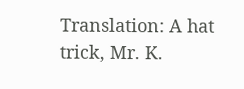Translation: A hat trick, Mr. K.